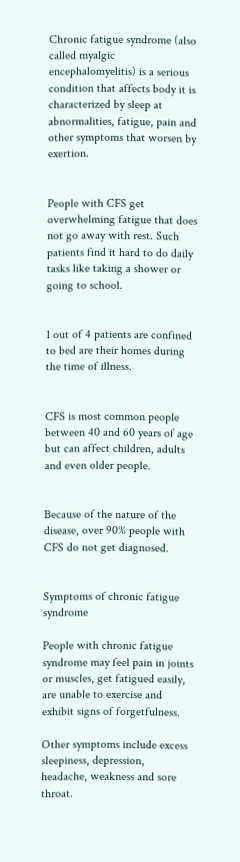Chronic fatigue syndrome (also called myalgic encephalomyelitis) is a serious condition that affects body it is characterized by sleep at abnormalities, fatigue, pain and other symptoms that worsen by exertion.


People with CFS get overwhelming fatigue that does not go away with rest. Such patients find it hard to do daily tasks like taking a shower or going to school.


1 out of 4 patients are confined to bed are their homes during the time of illness.


CFS is most common people between 40 and 60 years of age but can affect children, adults and even older people.


Because of the nature of the disease, over 90% people with CFS do not get diagnosed.


Symptoms of chronic fatigue syndrome

People with chronic fatigue syndrome may feel pain in joints or muscles, get fatigued easily, are unable to exercise and exhibit signs of forgetfulness.

Other symptoms include excess sleepiness, depression, headache, weakness and sore throat.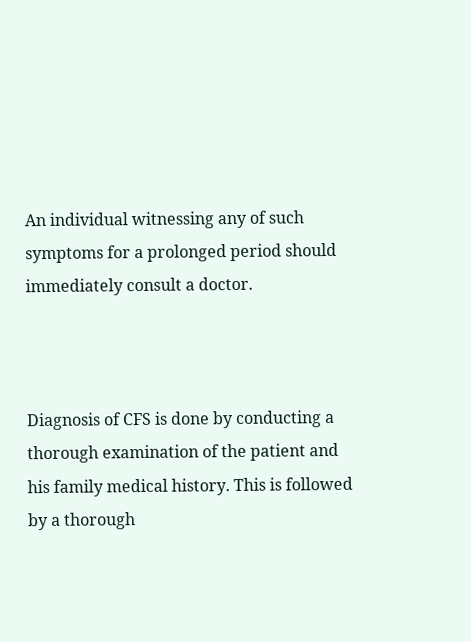An individual witnessing any of such symptoms for a prolonged period should immediately consult a doctor.



Diagnosis of CFS is done by conducting a thorough examination of the patient and his family medical history. This is followed by a thorough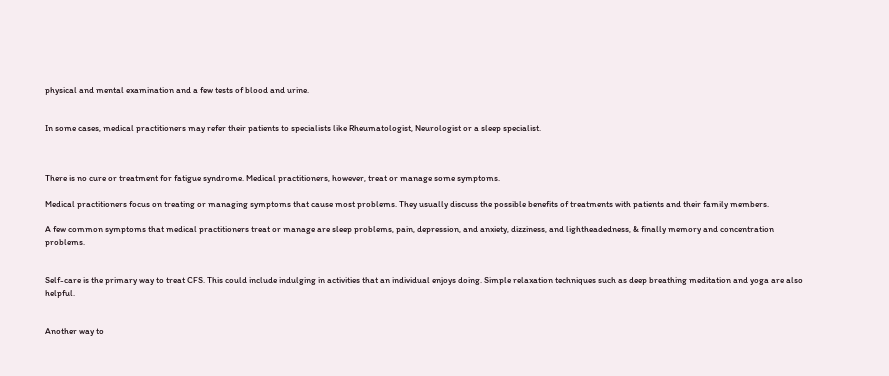physical and mental examination and a few tests of blood and urine.


In some cases, medical practitioners may refer their patients to specialists like Rheumatologist, Neurologist or a sleep specialist.



There is no cure or treatment for fatigue syndrome. Medical practitioners, however, treat or manage some symptoms.

Medical practitioners focus on treating or managing symptoms that cause most problems. They usually discuss the possible benefits of treatments with patients and their family members.

A few common symptoms that medical practitioners treat or manage are sleep problems, pain, depression, and anxiety, dizziness, and lightheadedness, & finally memory and concentration problems.


Self-care is the primary way to treat CFS. This could include indulging in activities that an individual enjoys doing. Simple relaxation techniques such as deep breathing meditation and yoga are also helpful.


Another way to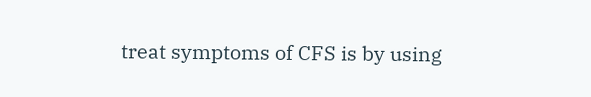treat symptoms of CFS is by using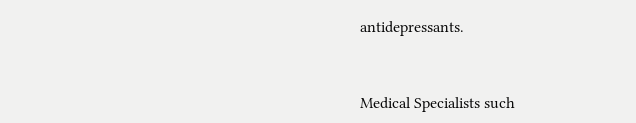antidepressants.


Medical Specialists such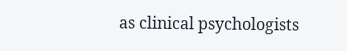as clinical psychologists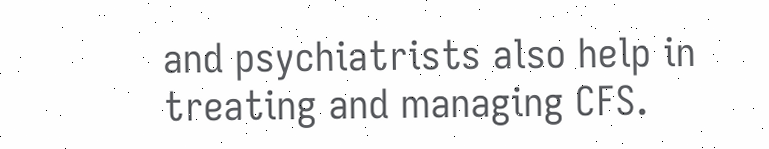and psychiatrists also help in treating and managing CFS.